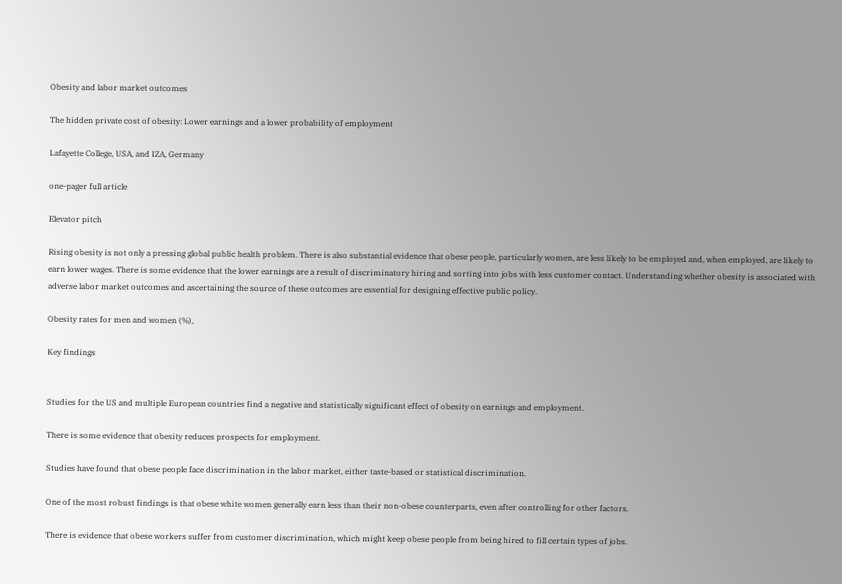Obesity and labor market outcomes

The hidden private cost of obesity: Lower earnings and a lower probability of employment

Lafayette College, USA, and IZA, Germany

one-pager full article

Elevator pitch

Rising obesity is not only a pressing global public health problem. There is also substantial evidence that obese people, particularly women, are less likely to be employed and, when employed, are likely to earn lower wages. There is some evidence that the lower earnings are a result of discriminatory hiring and sorting into jobs with less customer contact. Understanding whether obesity is associated with adverse labor market outcomes and ascertaining the source of these outcomes are essential for designing effective public policy.

Obesity rates for men and women (%),

Key findings


Studies for the US and multiple European countries find a negative and statistically significant effect of obesity on earnings and employment.

There is some evidence that obesity reduces prospects for employment.

Studies have found that obese people face discrimination in the labor market, either taste-based or statistical discrimination.

One of the most robust findings is that obese white women generally earn less than their non-obese counterparts, even after controlling for other factors.

There is evidence that obese workers suffer from customer discrimination, which might keep obese people from being hired to fill certain types of jobs.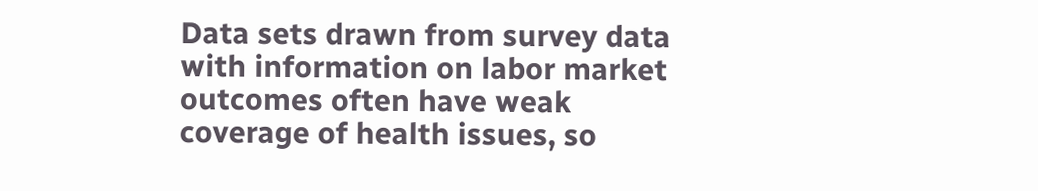Data sets drawn from survey data with information on labor market outcomes often have weak coverage of health issues, so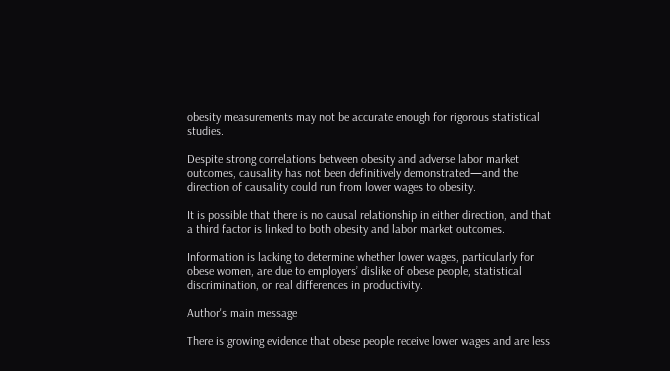obesity measurements may not be accurate enough for rigorous statistical studies.

Despite strong correlations between obesity and adverse labor market outcomes, causality has not been definitively demonstrated—and the direction of causality could run from lower wages to obesity.

It is possible that there is no causal relationship in either direction, and that a third factor is linked to both obesity and labor market outcomes.

Information is lacking to determine whether lower wages, particularly for obese women, are due to employers’ dislike of obese people, statistical discrimination, or real differences in productivity.

Author's main message

There is growing evidence that obese people receive lower wages and are less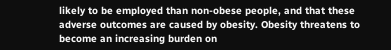likely to be employed than non-obese people, and that these adverse outcomes are caused by obesity. Obesity threatens to become an increasing burden on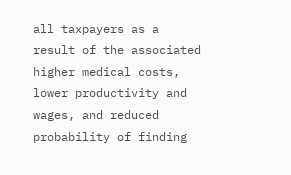all taxpayers as a result of the associated higher medical costs, lower productivity and wages, and reduced probability of finding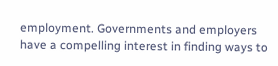employment. Governments and employers have a compelling interest in finding ways to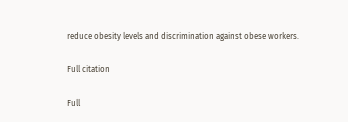reduce obesity levels and discrimination against obese workers.

Full citation

Full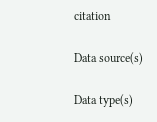citation

Data source(s)

Data type(s)